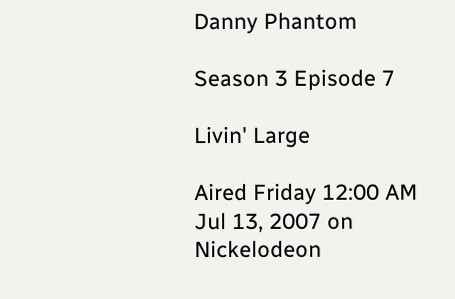Danny Phantom

Season 3 Episode 7

Livin' Large

Aired Friday 12:00 AM Jul 13, 2007 on Nickelodeon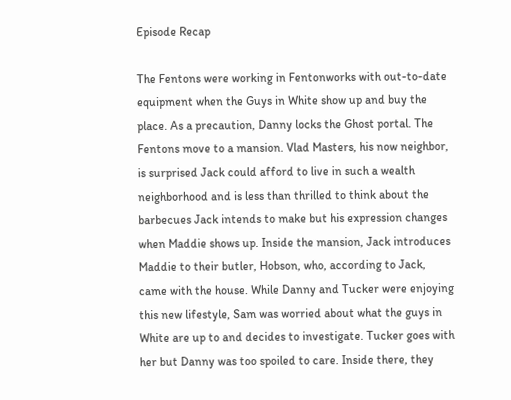Episode Recap

The Fentons were working in Fentonworks with out-to-date equipment when the Guys in White show up and buy the place. As a precaution, Danny locks the Ghost portal. The Fentons move to a mansion. Vlad Masters, his now neighbor, is surprised Jack could afford to live in such a wealth neighborhood and is less than thrilled to think about the barbecues Jack intends to make but his expression changes when Maddie shows up. Inside the mansion, Jack introduces Maddie to their butler, Hobson, who, according to Jack, came with the house. While Danny and Tucker were enjoying this new lifestyle, Sam was worried about what the guys in White are up to and decides to investigate. Tucker goes with her but Danny was too spoiled to care. Inside there, they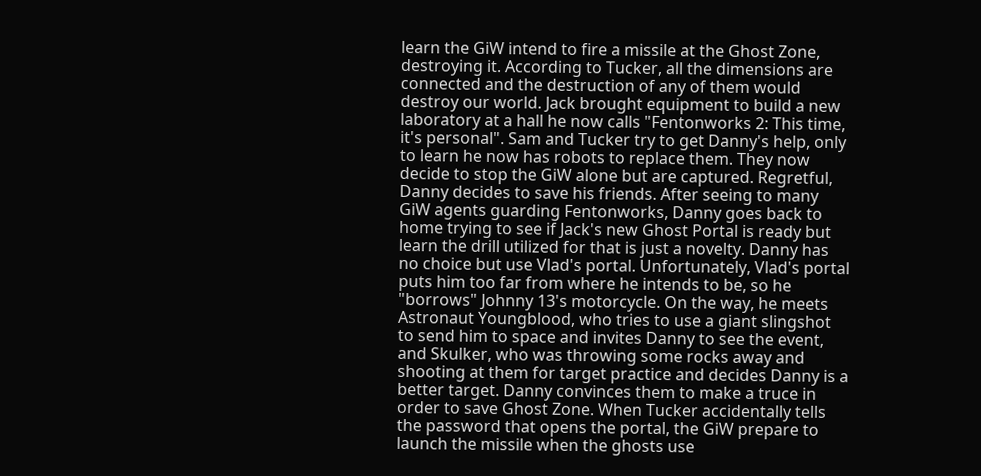learn the GiW intend to fire a missile at the Ghost Zone, destroying it. According to Tucker, all the dimensions are connected and the destruction of any of them would destroy our world. Jack brought equipment to build a new laboratory at a hall he now calls "Fentonworks 2: This time, it's personal". Sam and Tucker try to get Danny's help, only to learn he now has robots to replace them. They now decide to stop the GiW alone but are captured. Regretful, Danny decides to save his friends. After seeing to many GiW agents guarding Fentonworks, Danny goes back to home trying to see if Jack's new Ghost Portal is ready but learn the drill utilized for that is just a novelty. Danny has no choice but use Vlad's portal. Unfortunately, Vlad's portal puts him too far from where he intends to be, so he "borrows" Johnny 13's motorcycle. On the way, he meets Astronaut Youngblood, who tries to use a giant slingshot to send him to space and invites Danny to see the event, and Skulker, who was throwing some rocks away and shooting at them for target practice and decides Danny is a better target. Danny convinces them to make a truce in order to save Ghost Zone. When Tucker accidentally tells the password that opens the portal, the GiW prepare to launch the missile when the ghosts use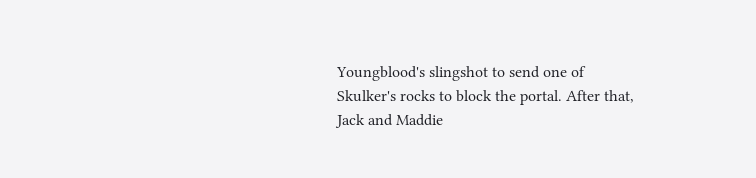Youngblood's slingshot to send one of Skulker's rocks to block the portal. After that, Jack and Maddie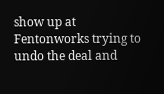show up at Fentonworks trying to undo the deal and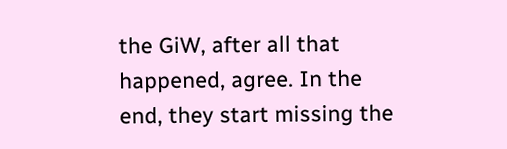the GiW, after all that happened, agree. In the end, they start missing the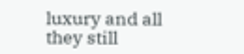luxury and all they still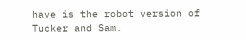have is the robot version of Tucker and Sam.